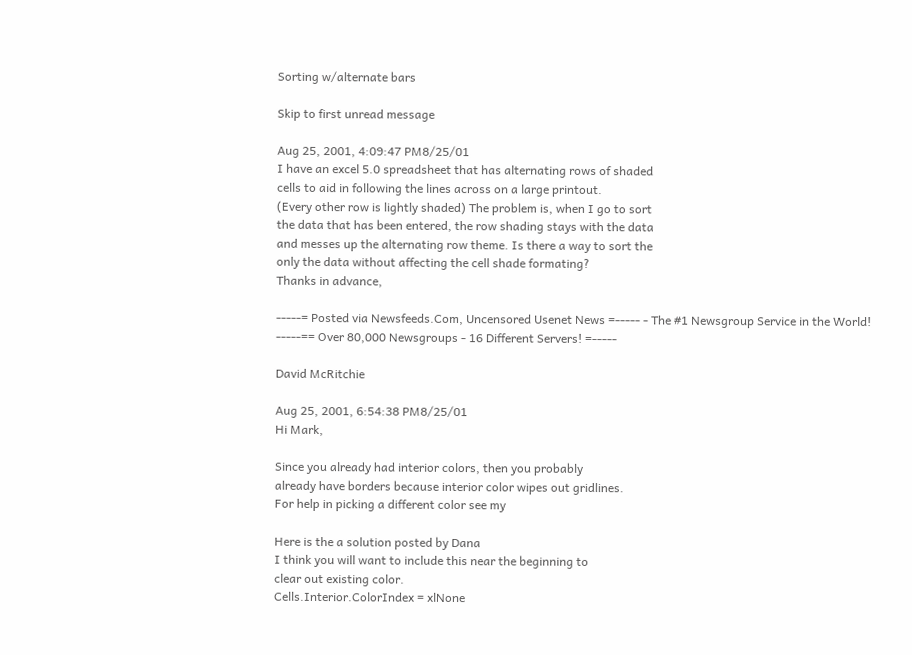Sorting w/alternate bars

Skip to first unread message

Aug 25, 2001, 4:09:47 PM8/25/01
I have an excel 5.0 spreadsheet that has alternating rows of shaded
cells to aid in following the lines across on a large printout.
(Every other row is lightly shaded) The problem is, when I go to sort
the data that has been entered, the row shading stays with the data
and messes up the alternating row theme. Is there a way to sort the
only the data without affecting the cell shade formating?
Thanks in advance,

-----= Posted via Newsfeeds.Com, Uncensored Usenet News =----- - The #1 Newsgroup Service in the World!
-----== Over 80,000 Newsgroups - 16 Different Servers! =-----

David McRitchie

Aug 25, 2001, 6:54:38 PM8/25/01
Hi Mark,

Since you already had interior colors, then you probably
already have borders because interior color wipes out gridlines.
For help in picking a different color see my

Here is the a solution posted by Dana
I think you will want to include this near the beginning to
clear out existing color.
Cells.Interior.ColorIndex = xlNone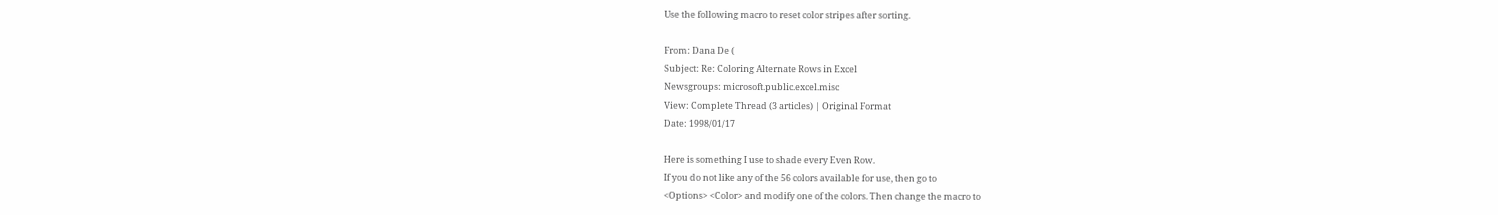Use the following macro to reset color stripes after sorting.

From: Dana De (
Subject: Re: Coloring Alternate Rows in Excel
Newsgroups: microsoft.public.excel.misc
View: Complete Thread (3 articles) | Original Format
Date: 1998/01/17

Here is something I use to shade every Even Row.
If you do not like any of the 56 colors available for use, then go to
<Options> <Color> and modify one of the colors. Then change the macro to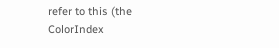refer to this (the ColorIndex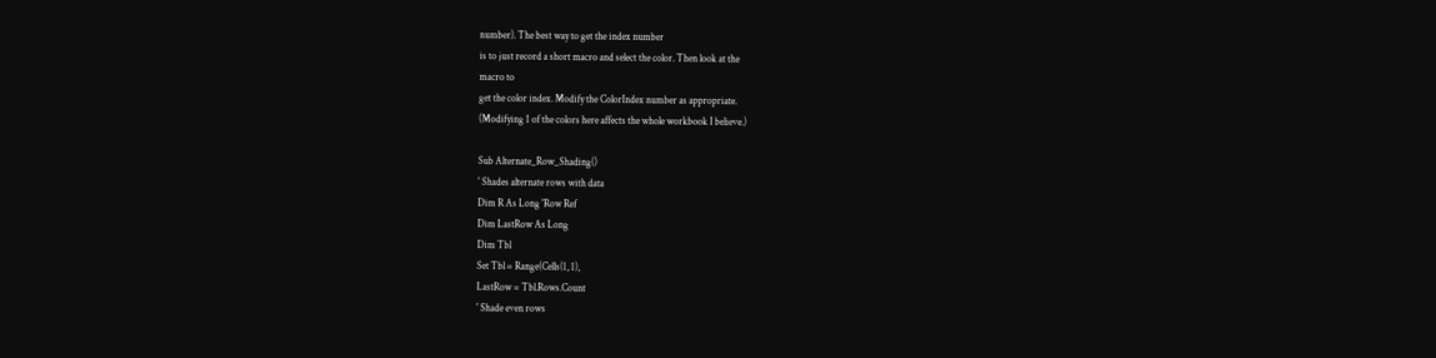number). The best way to get the index number
is to just record a short macro and select the color. Then look at the
macro to
get the color index. Modify the ColorIndex number as appropriate.
(Modifying 1 of the colors here affects the whole workbook I believe.)

Sub Alternate_Row_Shading()
' Shades alternate rows with data
Dim R As Long 'Row Ref
Dim LastRow As Long
Dim Tbl
Set Tbl = Range(Cells(1, 1),
LastRow = Tbl.Rows.Count
' Shade even rows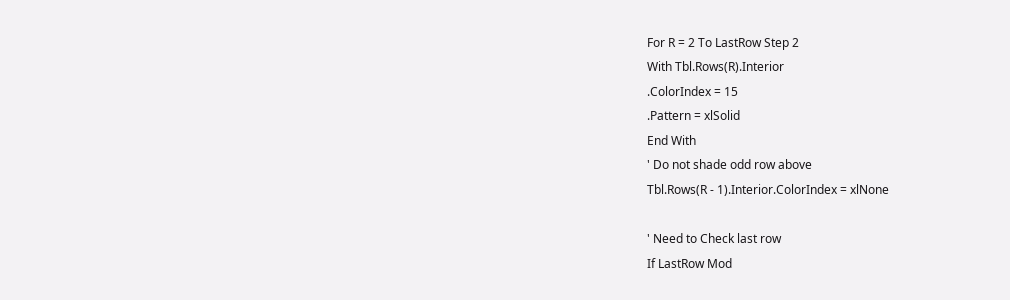For R = 2 To LastRow Step 2
With Tbl.Rows(R).Interior
.ColorIndex = 15
.Pattern = xlSolid
End With
' Do not shade odd row above
Tbl.Rows(R - 1).Interior.ColorIndex = xlNone

' Need to Check last row
If LastRow Mod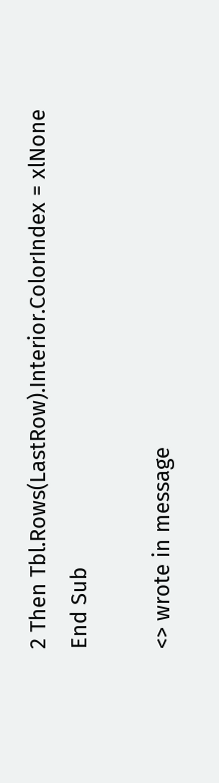2 Then Tbl.Rows(LastRow).Interior.ColorIndex = xlNone
End Sub

<> wrote in message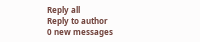Reply all
Reply to author
0 new messages